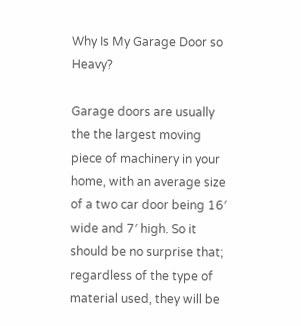Why Is My Garage Door so Heavy?

Garage doors are usually the the largest moving piece of machinery in your home, with an average size of a two car door being 16′ wide and 7′ high. So it should be no surprise that; regardless of the type of material used, they will be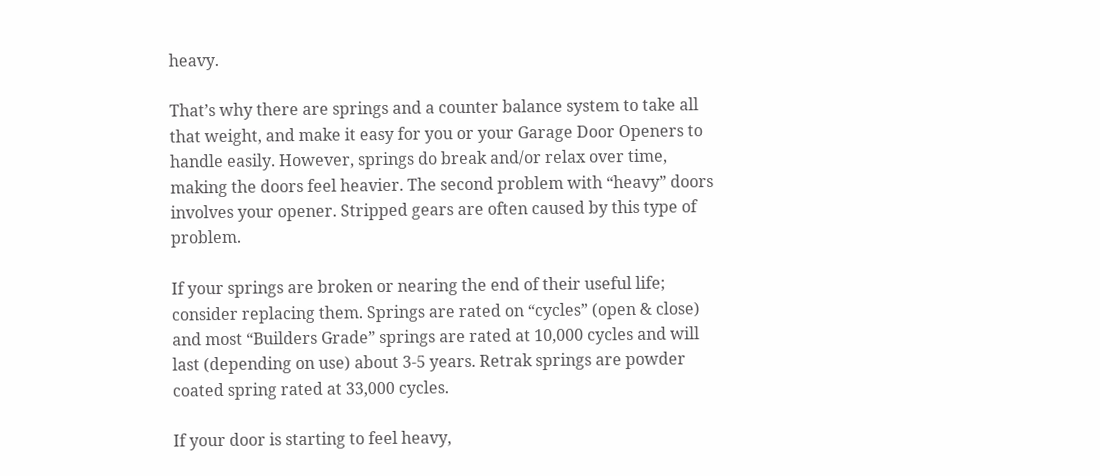heavy.

That’s why there are springs and a counter balance system to take all that weight, and make it easy for you or your Garage Door Openers to handle easily. However, springs do break and/or relax over time, making the doors feel heavier. The second problem with “heavy” doors involves your opener. Stripped gears are often caused by this type of problem.

If your springs are broken or nearing the end of their useful life; consider replacing them. Springs are rated on “cycles” (open & close) and most “Builders Grade” springs are rated at 10,000 cycles and will last (depending on use) about 3-5 years. Retrak springs are powder coated spring rated at 33,000 cycles.

If your door is starting to feel heavy,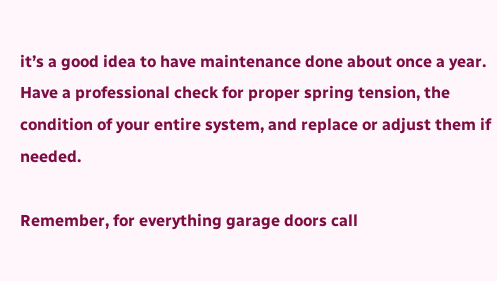it’s a good idea to have maintenance done about once a year. Have a professional check for proper spring tension, the condition of your entire system, and replace or adjust them if needed.

Remember, for everything garage doors call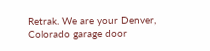Retrak. We are your Denver, Colorado garage door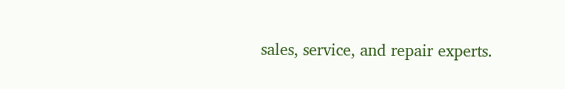sales, service, and repair experts.